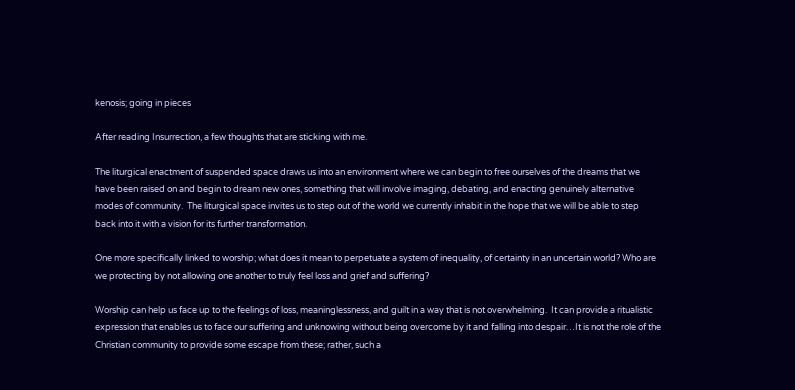kenosis; going in pieces

After reading Insurrection, a few thoughts that are sticking with me.

The liturgical enactment of suspended space draws us into an environment where we can begin to free ourselves of the dreams that we have been raised on and begin to dream new ones, something that will involve imaging, debating, and enacting genuinely alternative modes of community.  The liturgical space invites us to step out of the world we currently inhabit in the hope that we will be able to step back into it with a vision for its further transformation.

One more specifically linked to worship; what does it mean to perpetuate a system of inequality, of certainty in an uncertain world? Who are we protecting by not allowing one another to truly feel loss and grief and suffering?

Worship can help us face up to the feelings of loss, meaninglessness, and guilt in a way that is not overwhelming.  It can provide a ritualistic expression that enables us to face our suffering and unknowing without being overcome by it and falling into despair…It is not the role of the Christian community to provide some escape from these; rather, such a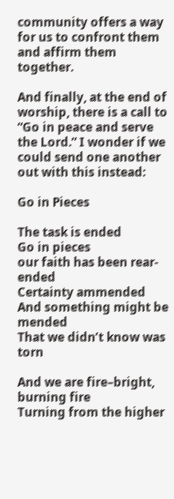community offers a way for us to confront them and affirm them together.

And finally, at the end of worship, there is a call to “Go in peace and serve the Lord.” I wonder if we could send one another out with this instead:

Go in Pieces

The task is ended
Go in pieces
our faith has been rear-ended
Certainty ammended
And something might be mended
That we didn’t know was torn

And we are fire–bright, burning fire
Turning from the higher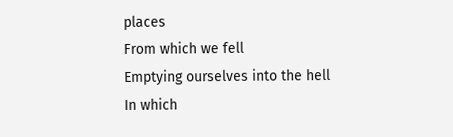places
From which we fell
Emptying ourselves into the hell
In which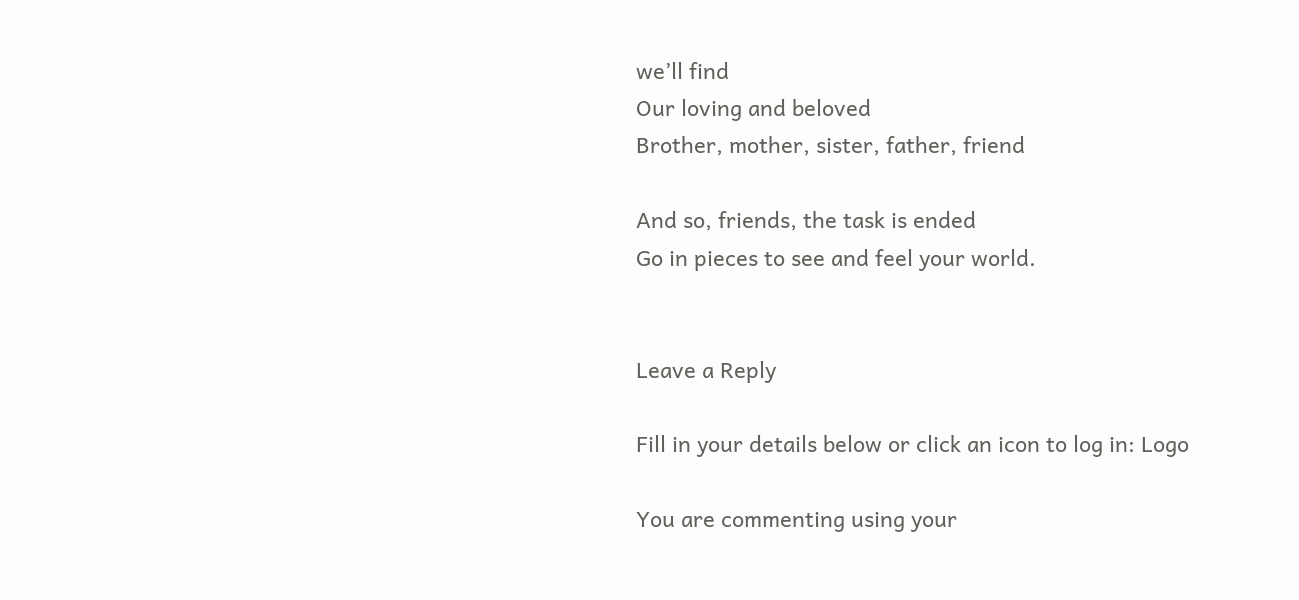we’ll find
Our loving and beloved
Brother, mother, sister, father, friend

And so, friends, the task is ended
Go in pieces to see and feel your world.


Leave a Reply

Fill in your details below or click an icon to log in: Logo

You are commenting using your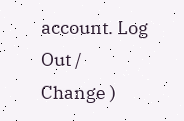account. Log Out /  Change )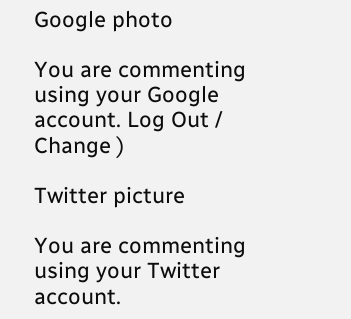Google photo

You are commenting using your Google account. Log Out /  Change )

Twitter picture

You are commenting using your Twitter account.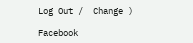Log Out /  Change )

Facebook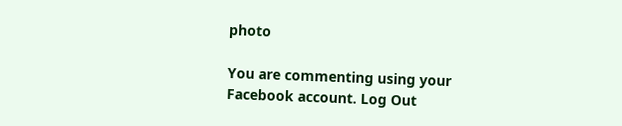photo

You are commenting using your Facebook account. Log Out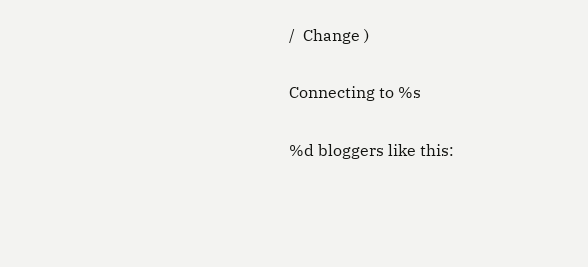/  Change )

Connecting to %s

%d bloggers like this: